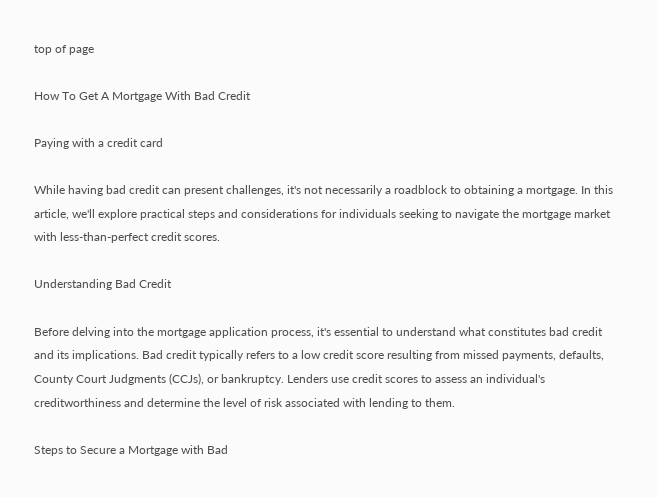top of page

How To Get A Mortgage With Bad Credit

Paying with a credit card

While having bad credit can present challenges, it's not necessarily a roadblock to obtaining a mortgage. In this article, we'll explore practical steps and considerations for individuals seeking to navigate the mortgage market with less-than-perfect credit scores.

Understanding Bad Credit

Before delving into the mortgage application process, it's essential to understand what constitutes bad credit and its implications. Bad credit typically refers to a low credit score resulting from missed payments, defaults, County Court Judgments (CCJs), or bankruptcy. Lenders use credit scores to assess an individual's creditworthiness and determine the level of risk associated with lending to them.

Steps to Secure a Mortgage with Bad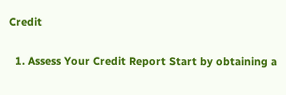Credit

  1. Assess Your Credit Report Start by obtaining a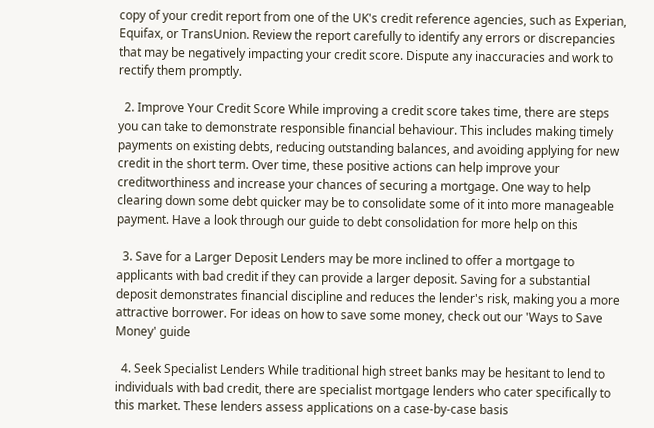copy of your credit report from one of the UK's credit reference agencies, such as Experian, Equifax, or TransUnion. Review the report carefully to identify any errors or discrepancies that may be negatively impacting your credit score. Dispute any inaccuracies and work to rectify them promptly.

  2. Improve Your Credit Score While improving a credit score takes time, there are steps you can take to demonstrate responsible financial behaviour. This includes making timely payments on existing debts, reducing outstanding balances, and avoiding applying for new credit in the short term. Over time, these positive actions can help improve your creditworthiness and increase your chances of securing a mortgage. One way to help clearing down some debt quicker may be to consolidate some of it into more manageable payment. Have a look through our guide to debt consolidation for more help on this

  3. Save for a Larger Deposit Lenders may be more inclined to offer a mortgage to applicants with bad credit if they can provide a larger deposit. Saving for a substantial deposit demonstrates financial discipline and reduces the lender's risk, making you a more attractive borrower. For ideas on how to save some money, check out our 'Ways to Save Money' guide

  4. Seek Specialist Lenders While traditional high street banks may be hesitant to lend to individuals with bad credit, there are specialist mortgage lenders who cater specifically to this market. These lenders assess applications on a case-by-case basis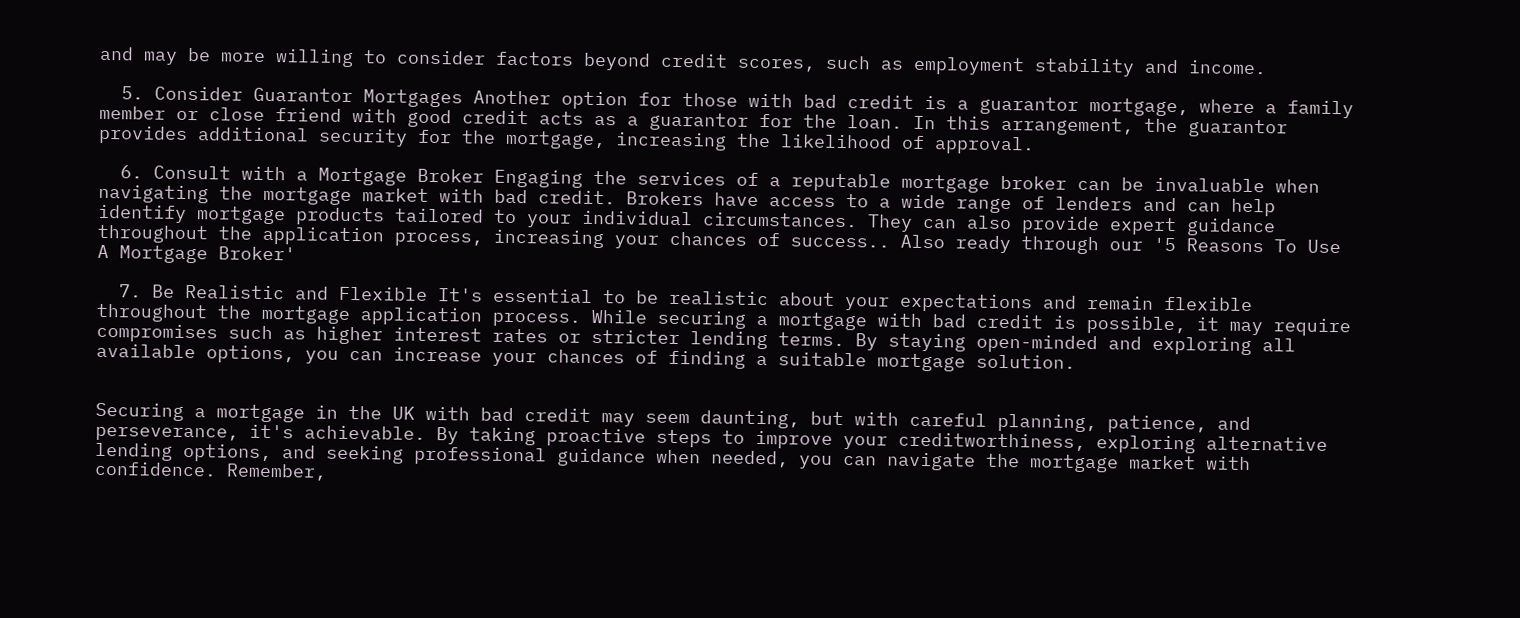and may be more willing to consider factors beyond credit scores, such as employment stability and income.

  5. Consider Guarantor Mortgages Another option for those with bad credit is a guarantor mortgage, where a family member or close friend with good credit acts as a guarantor for the loan. In this arrangement, the guarantor provides additional security for the mortgage, increasing the likelihood of approval.

  6. Consult with a Mortgage Broker Engaging the services of a reputable mortgage broker can be invaluable when navigating the mortgage market with bad credit. Brokers have access to a wide range of lenders and can help identify mortgage products tailored to your individual circumstances. They can also provide expert guidance throughout the application process, increasing your chances of success.. Also ready through our '5 Reasons To Use A Mortgage Broker'

  7. Be Realistic and Flexible It's essential to be realistic about your expectations and remain flexible throughout the mortgage application process. While securing a mortgage with bad credit is possible, it may require compromises such as higher interest rates or stricter lending terms. By staying open-minded and exploring all available options, you can increase your chances of finding a suitable mortgage solution.


Securing a mortgage in the UK with bad credit may seem daunting, but with careful planning, patience, and perseverance, it's achievable. By taking proactive steps to improve your creditworthiness, exploring alternative lending options, and seeking professional guidance when needed, you can navigate the mortgage market with confidence. Remember,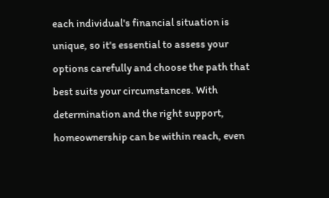each individual's financial situation is unique, so it's essential to assess your options carefully and choose the path that best suits your circumstances. With determination and the right support, homeownership can be within reach, even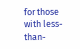for those with less-than-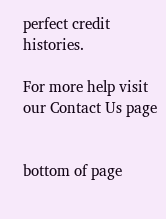perfect credit histories.

For more help visit our Contact Us page


bottom of page